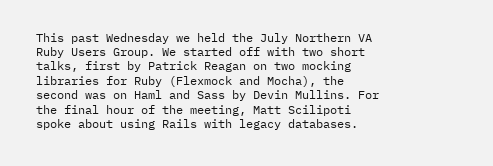This past Wednesday we held the July Northern VA Ruby Users Group. We started off with two short talks, first by Patrick Reagan on two mocking libraries for Ruby (Flexmock and Mocha), the second was on Haml and Sass by Devin Mullins. For the final hour of the meeting, Matt Scilipoti spoke about using Rails with legacy databases.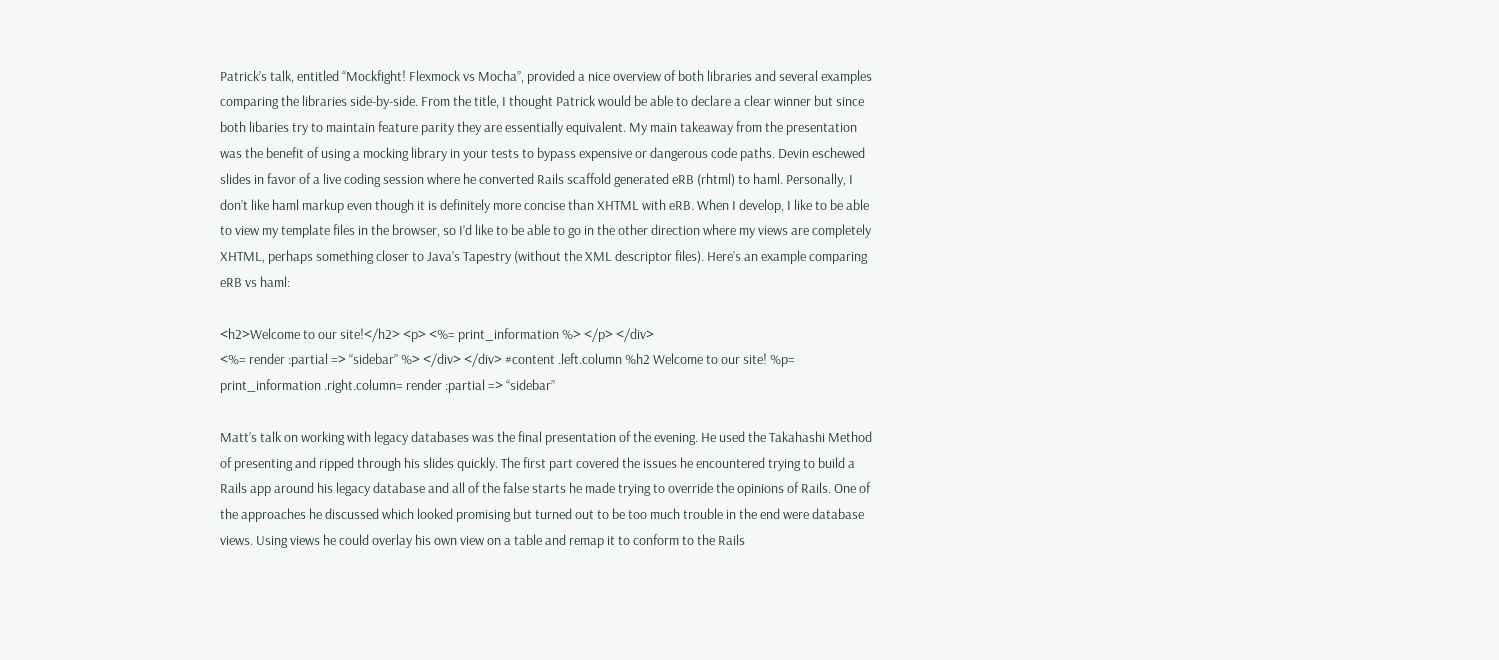Patrick’s talk, entitled “Mockfight! Flexmock vs Mocha”, provided a nice overview of both libraries and several examples comparing the libraries side-by-side. From the title, I thought Patrick would be able to declare a clear winner but since both libaries try to maintain feature parity they are essentially equivalent. My main takeaway from the presentation was the benefit of using a mocking library in your tests to bypass expensive or dangerous code paths. Devin eschewed slides in favor of a live coding session where he converted Rails scaffold generated eRB (rhtml) to haml. Personally, I don’t like haml markup even though it is definitely more concise than XHTML with eRB. When I develop, I like to be able to view my template files in the browser, so I’d like to be able to go in the other direction where my views are completely XHTML, perhaps something closer to Java’s Tapestry (without the XML descriptor files). Here’s an example comparing eRB vs haml:

<h2>Welcome to our site!</h2> <p> <%= print_information %> </p> </div>
<%= render :partial => “sidebar” %> </div> </div> #content .left.column %h2 Welcome to our site! %p= print_information .right.column= render :partial => “sidebar”

Matt’s talk on working with legacy databases was the final presentation of the evening. He used the Takahashi Method of presenting and ripped through his slides quickly. The first part covered the issues he encountered trying to build a Rails app around his legacy database and all of the false starts he made trying to override the opinions of Rails. One of the approaches he discussed which looked promising but turned out to be too much trouble in the end were database views. Using views he could overlay his own view on a table and remap it to conform to the Rails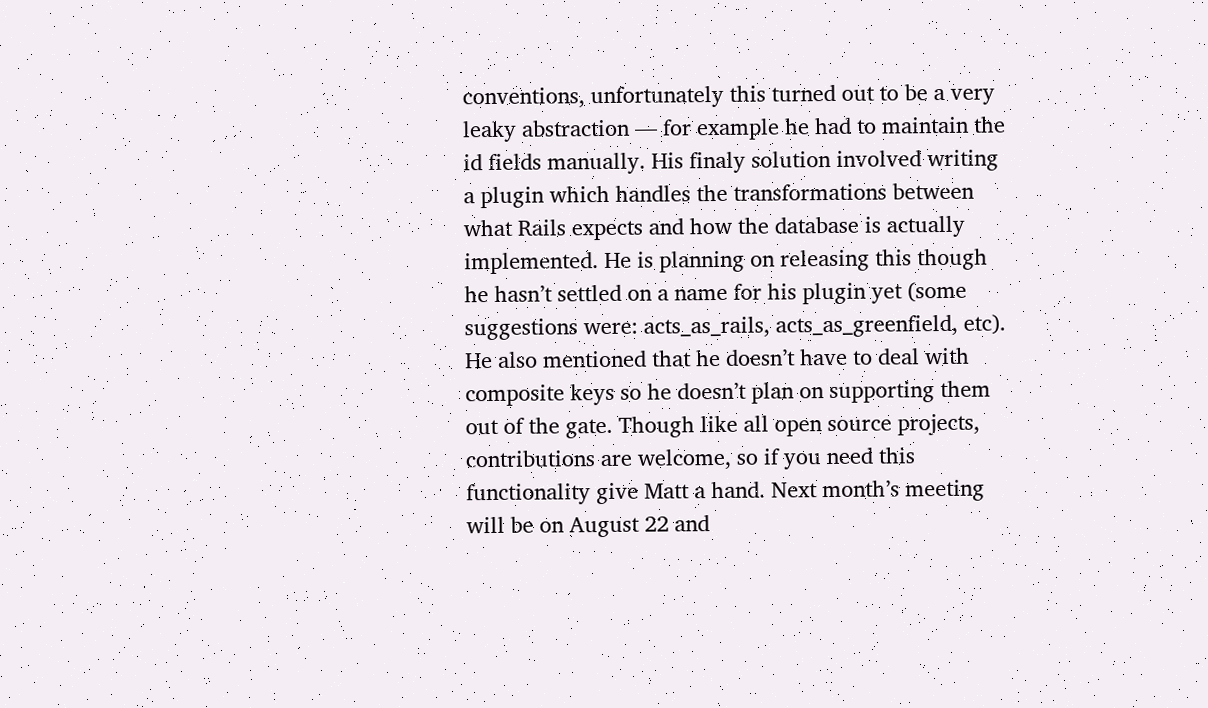conventions, unfortunately this turned out to be a very leaky abstraction — for example he had to maintain the id fields manually. His finaly solution involved writing a plugin which handles the transformations between what Rails expects and how the database is actually implemented. He is planning on releasing this though he hasn’t settled on a name for his plugin yet (some suggestions were: acts_as_rails, acts_as_greenfield, etc). He also mentioned that he doesn’t have to deal with composite keys so he doesn’t plan on supporting them out of the gate. Though like all open source projects, contributions are welcome, so if you need this functionality give Matt a hand. Next month’s meeting will be on August 22 and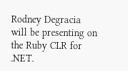Rodney Degracia will be presenting on the Ruby CLR for .NET.